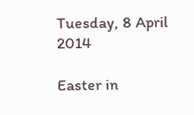Tuesday, 8 April 2014

Easter in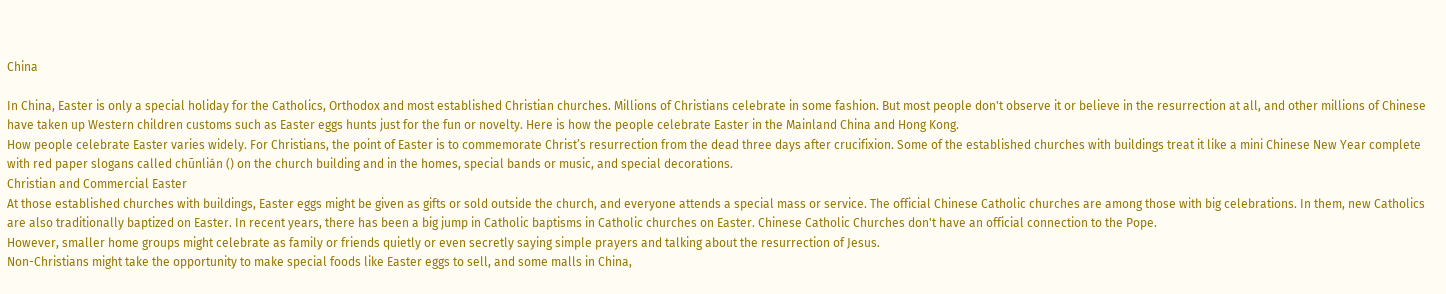China

In China, Easter is only a special holiday for the Catholics, Orthodox and most established Christian churches. Millions of Christians celebrate in some fashion. But most people don't observe it or believe in the resurrection at all, and other millions of Chinese have taken up Western children customs such as Easter eggs hunts just for the fun or novelty. Here is how the people celebrate Easter in the Mainland China and Hong Kong.
How people celebrate Easter varies widely. For Christians, the point of Easter is to commemorate Christ’s resurrection from the dead three days after crucifixion. Some of the established churches with buildings treat it like a mini Chinese New Year complete with red paper slogans called chūnlián () on the church building and in the homes, special bands or music, and special decorations.
Christian and Commercial Easter
At those established churches with buildings, Easter eggs might be given as gifts or sold outside the church, and everyone attends a special mass or service. The official Chinese Catholic churches are among those with big celebrations. In them, new Catholics are also traditionally baptized on Easter. In recent years, there has been a big jump in Catholic baptisms in Catholic churches on Easter. Chinese Catholic Churches don't have an official connection to the Pope.
However, smaller home groups might celebrate as family or friends quietly or even secretly saying simple prayers and talking about the resurrection of Jesus.
Non-Christians might take the opportunity to make special foods like Easter eggs to sell, and some malls in China,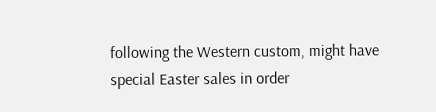following the Western custom, might have special Easter sales in order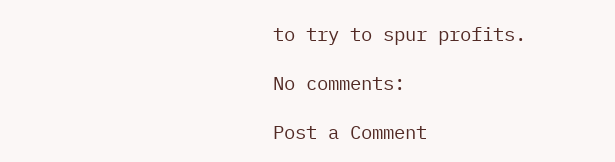to try to spur profits.

No comments:

Post a Comment